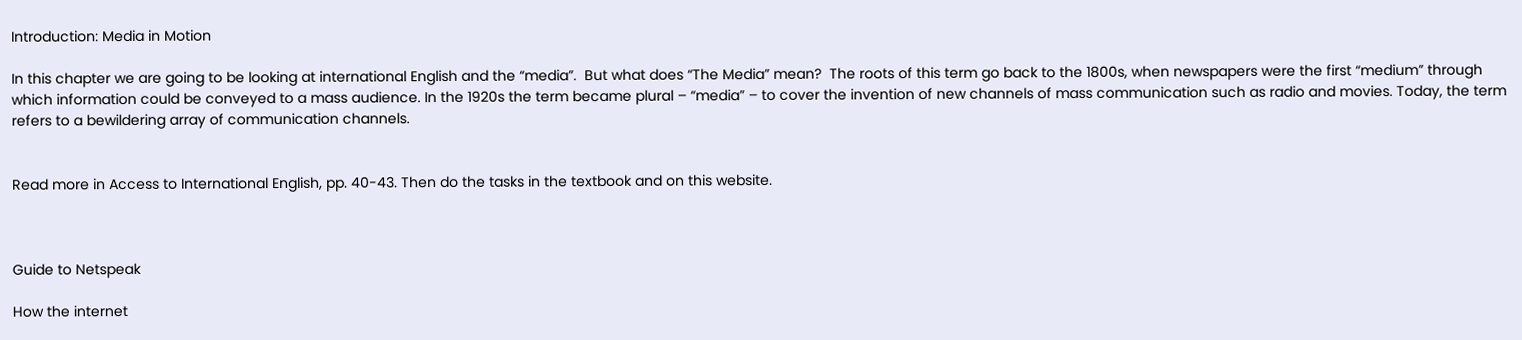Introduction: Media in Motion

In this chapter we are going to be looking at international English and the “media”.  But what does “The Media” mean?  The roots of this term go back to the 1800s, when newspapers were the first “medium” through which information could be conveyed to a mass audience. In the 1920s the term became plural – “media” – to cover the invention of new channels of mass communication such as radio and movies. Today, the term refers to a bewildering array of communication channels.


Read more in Access to International English, pp. 40-43. Then do the tasks in the textbook and on this website.



Guide to Netspeak

How the internet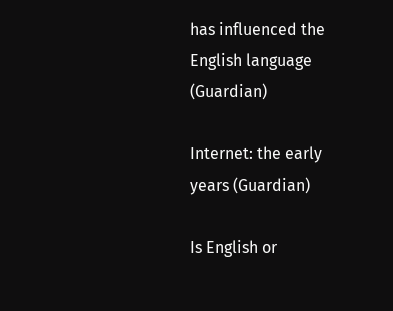has influenced the English language (Guardian)

Internet: the early years (Guardian)

Is English or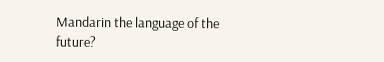Mandarin the language of the future?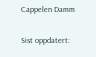Cappelen Damm

Sist oppdatert: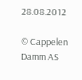28.08.2012

© Cappelen Damm AS